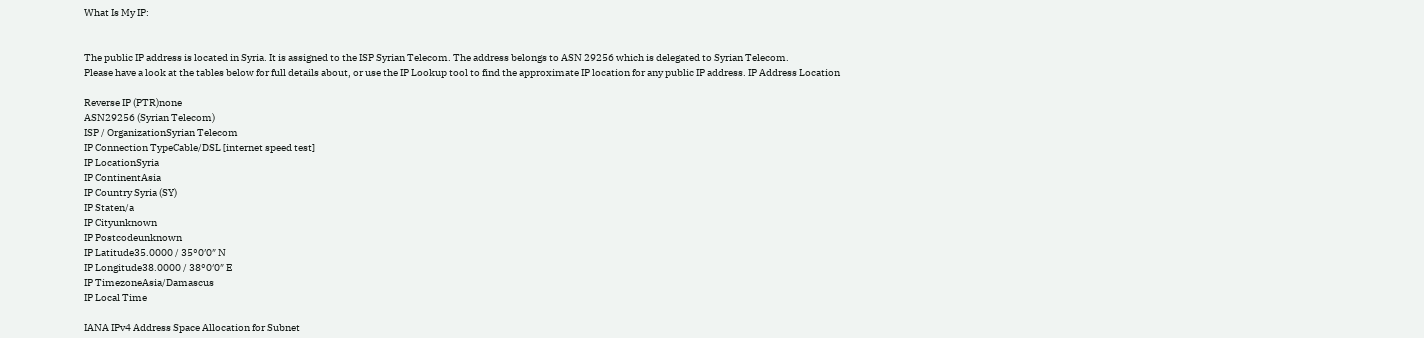What Is My IP:


The public IP address is located in Syria. It is assigned to the ISP Syrian Telecom. The address belongs to ASN 29256 which is delegated to Syrian Telecom.
Please have a look at the tables below for full details about, or use the IP Lookup tool to find the approximate IP location for any public IP address. IP Address Location

Reverse IP (PTR)none
ASN29256 (Syrian Telecom)
ISP / OrganizationSyrian Telecom
IP Connection TypeCable/DSL [internet speed test]
IP LocationSyria
IP ContinentAsia
IP Country Syria (SY)
IP Staten/a
IP Cityunknown
IP Postcodeunknown
IP Latitude35.0000 / 35°0′0″ N
IP Longitude38.0000 / 38°0′0″ E
IP TimezoneAsia/Damascus
IP Local Time

IANA IPv4 Address Space Allocation for Subnet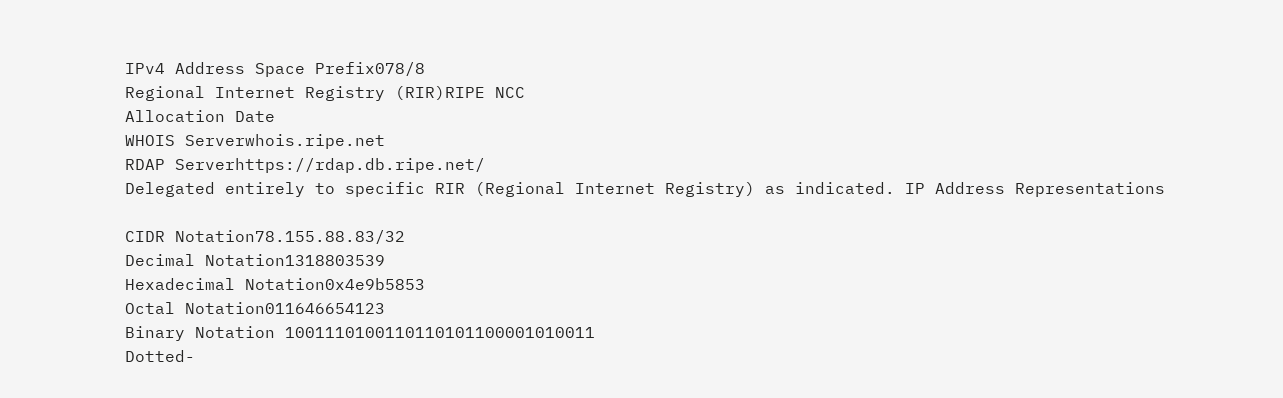IPv4 Address Space Prefix078/8
Regional Internet Registry (RIR)RIPE NCC
Allocation Date
WHOIS Serverwhois.ripe.net
RDAP Serverhttps://rdap.db.ripe.net/
Delegated entirely to specific RIR (Regional Internet Registry) as indicated. IP Address Representations

CIDR Notation78.155.88.83/32
Decimal Notation1318803539
Hexadecimal Notation0x4e9b5853
Octal Notation011646654123
Binary Notation 1001110100110110101100001010011
Dotted-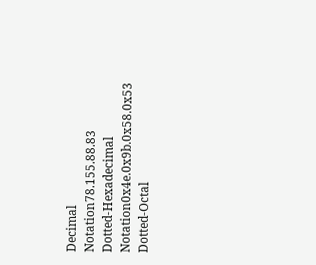Decimal Notation78.155.88.83
Dotted-Hexadecimal Notation0x4e.0x9b.0x58.0x53
Dotted-Octal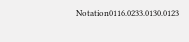Notation0116.0233.0130.0123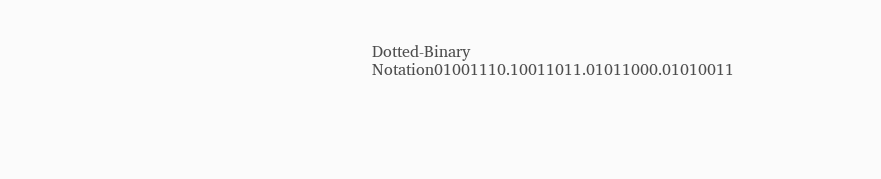Dotted-Binary Notation01001110.10011011.01011000.01010011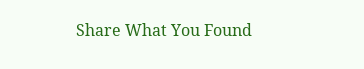Share What You Found